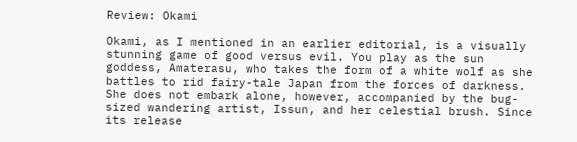Review: Okami

Okami, as I mentioned in an earlier editorial, is a visually stunning game of good versus evil. You play as the sun goddess, Amaterasu, who takes the form of a white wolf as she battles to rid fairy-tale Japan from the forces of darkness. She does not embark alone, however, accompanied by the bug-sized wandering artist, Issun, and her celestial brush. Since its release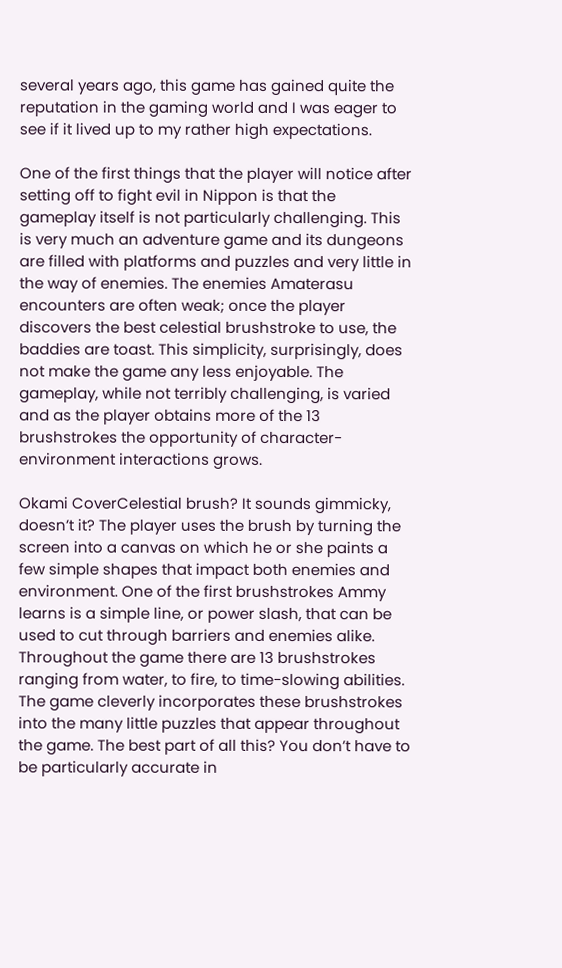several years ago, this game has gained quite the reputation in the gaming world and I was eager to see if it lived up to my rather high expectations.

One of the first things that the player will notice after setting off to fight evil in Nippon is that the gameplay itself is not particularly challenging. This is very much an adventure game and its dungeons are filled with platforms and puzzles and very little in the way of enemies. The enemies Amaterasu encounters are often weak; once the player discovers the best celestial brushstroke to use, the baddies are toast. This simplicity, surprisingly, does not make the game any less enjoyable. The gameplay, while not terribly challenging, is varied and as the player obtains more of the 13 brushstrokes the opportunity of character-environment interactions grows.

Okami CoverCelestial brush? It sounds gimmicky, doesn’t it? The player uses the brush by turning the screen into a canvas on which he or she paints a few simple shapes that impact both enemies and environment. One of the first brushstrokes Ammy learns is a simple line, or power slash, that can be used to cut through barriers and enemies alike. Throughout the game there are 13 brushstrokes ranging from water, to fire, to time-slowing abilities. The game cleverly incorporates these brushstrokes into the many little puzzles that appear throughout the game. The best part of all this? You don’t have to be particularly accurate in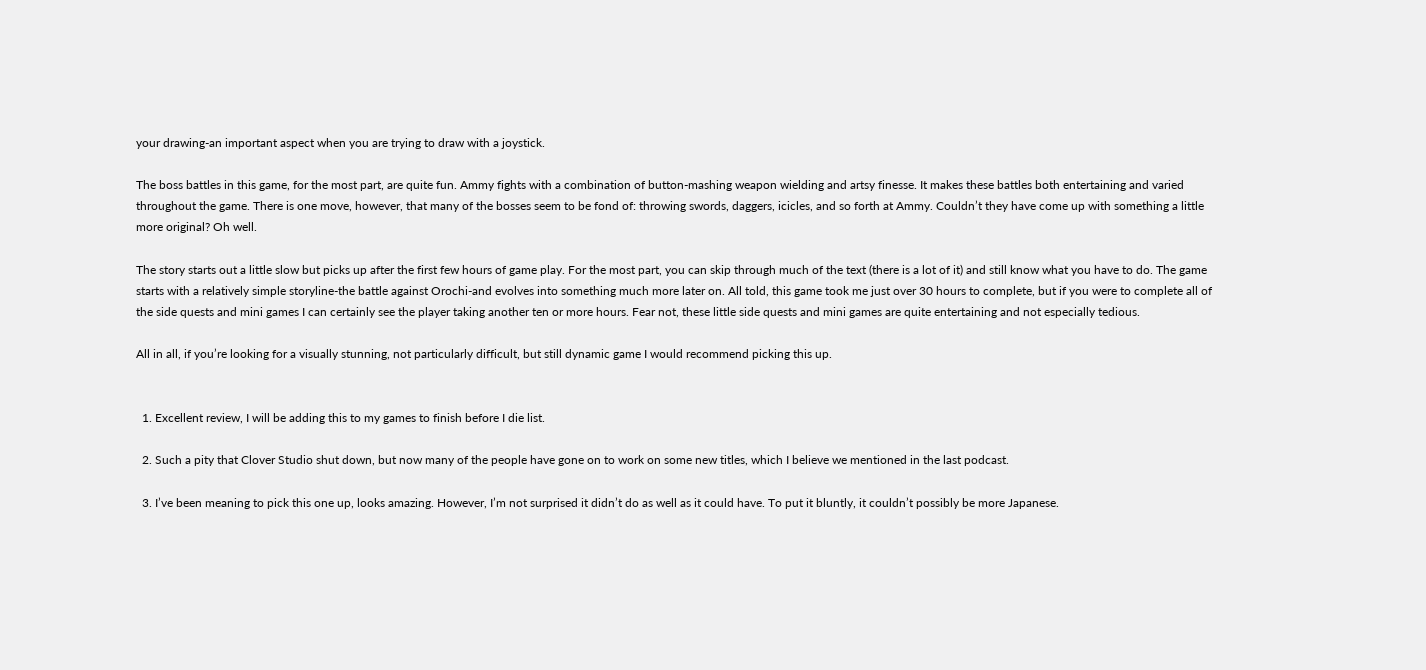your drawing-an important aspect when you are trying to draw with a joystick.

The boss battles in this game, for the most part, are quite fun. Ammy fights with a combination of button-mashing weapon wielding and artsy finesse. It makes these battles both entertaining and varied throughout the game. There is one move, however, that many of the bosses seem to be fond of: throwing swords, daggers, icicles, and so forth at Ammy. Couldn’t they have come up with something a little more original? Oh well.

The story starts out a little slow but picks up after the first few hours of game play. For the most part, you can skip through much of the text (there is a lot of it) and still know what you have to do. The game starts with a relatively simple storyline-the battle against Orochi-and evolves into something much more later on. All told, this game took me just over 30 hours to complete, but if you were to complete all of the side quests and mini games I can certainly see the player taking another ten or more hours. Fear not, these little side quests and mini games are quite entertaining and not especially tedious.

All in all, if you’re looking for a visually stunning, not particularly difficult, but still dynamic game I would recommend picking this up.


  1. Excellent review, I will be adding this to my games to finish before I die list.

  2. Such a pity that Clover Studio shut down, but now many of the people have gone on to work on some new titles, which I believe we mentioned in the last podcast.

  3. I’ve been meaning to pick this one up, looks amazing. However, I’m not surprised it didn’t do as well as it could have. To put it bluntly, it couldn’t possibly be more Japanese.